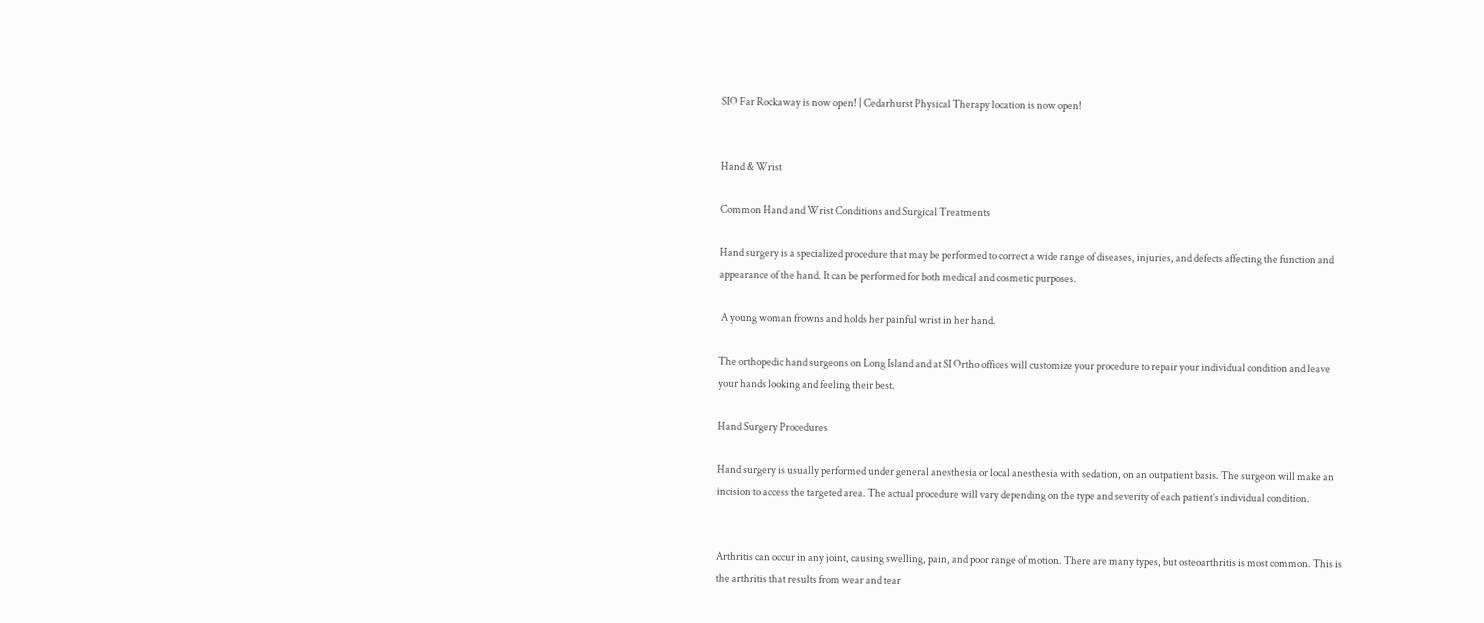SIO Far Rockaway is now open! | Cedarhurst Physical Therapy location is now open!


Hand & Wrist

Common Hand and Wrist Conditions and Surgical Treatments

Hand surgery is a specialized procedure that may be performed to correct a wide range of diseases, injuries, and defects affecting the function and appearance of the hand. It can be performed for both medical and cosmetic purposes.

 A young woman frowns and holds her painful wrist in her hand.

The orthopedic hand surgeons on Long Island and at SI Ortho offices will customize your procedure to repair your individual condition and leave your hands looking and feeling their best.

Hand Surgery Procedures

Hand surgery is usually performed under general anesthesia or local anesthesia with sedation, on an outpatient basis. The surgeon will make an incision to access the targeted area. The actual procedure will vary depending on the type and severity of each patient’s individual condition.


Arthritis can occur in any joint, causing swelling, pain, and poor range of motion. There are many types, but osteoarthritis is most common. This is the arthritis that results from wear and tear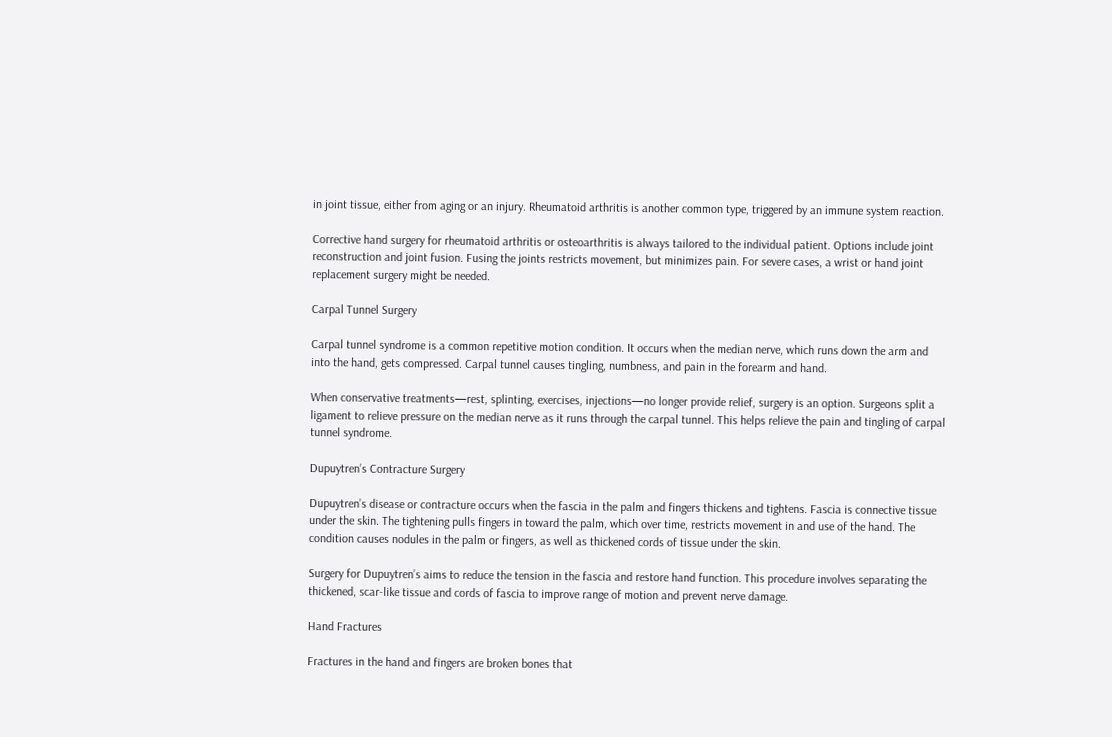in joint tissue, either from aging or an injury. Rheumatoid arthritis is another common type, triggered by an immune system reaction.

Corrective hand surgery for rheumatoid arthritis or osteoarthritis is always tailored to the individual patient. Options include joint reconstruction and joint fusion. Fusing the joints restricts movement, but minimizes pain. For severe cases, a wrist or hand joint replacement surgery might be needed.

Carpal Tunnel Surgery

Carpal tunnel syndrome is a common repetitive motion condition. It occurs when the median nerve, which runs down the arm and into the hand, gets compressed. Carpal tunnel causes tingling, numbness, and pain in the forearm and hand.

When conservative treatments—rest, splinting, exercises, injections—no longer provide relief, surgery is an option. Surgeons split a ligament to relieve pressure on the median nerve as it runs through the carpal tunnel. This helps relieve the pain and tingling of carpal tunnel syndrome.

Dupuytren’s Contracture Surgery

Dupuytren’s disease or contracture occurs when the fascia in the palm and fingers thickens and tightens. Fascia is connective tissue under the skin. The tightening pulls fingers in toward the palm, which over time, restricts movement in and use of the hand. The condition causes nodules in the palm or fingers, as well as thickened cords of tissue under the skin.

Surgery for Dupuytren’s aims to reduce the tension in the fascia and restore hand function. This procedure involves separating the thickened, scar-like tissue and cords of fascia to improve range of motion and prevent nerve damage.

Hand Fractures

Fractures in the hand and fingers are broken bones that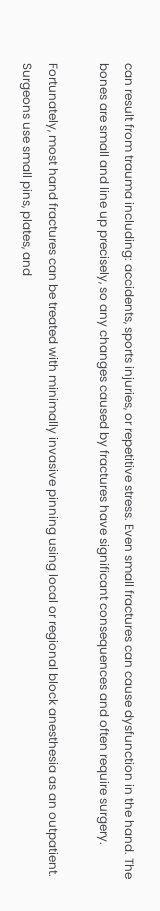can result from trauma including: accidents, sports injuries, or repetitive stress. Even small fractures can cause dysfunction in the hand. The bones are small and line up precisely, so any changes caused by fractures have significant consequences and often require surgery.

Fortunately, most hand fractures can be treated with minimally invasive pinning using local or regional block anesthesia as an outpatient. Surgeons use small pins, plates, and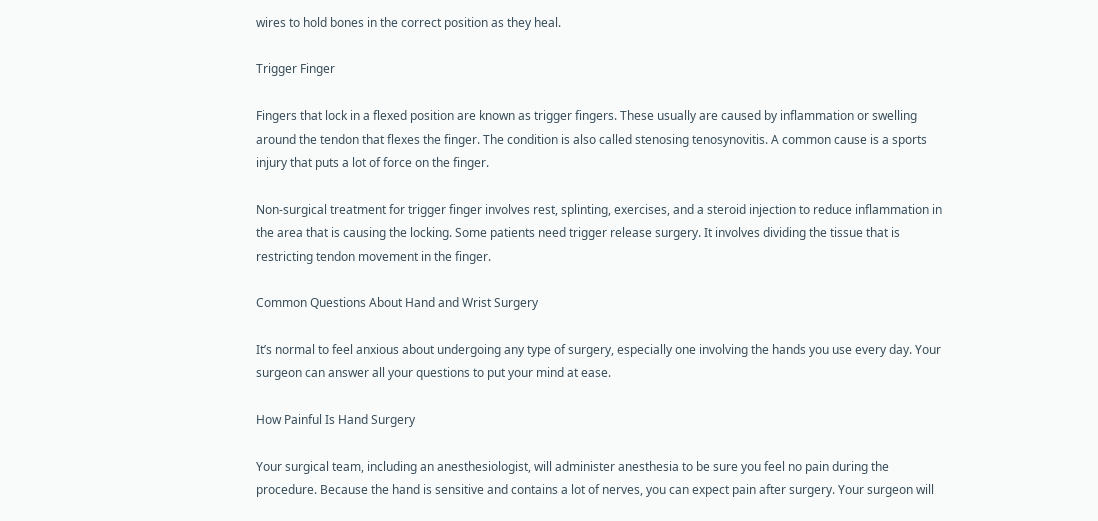wires to hold bones in the correct position as they heal.

Trigger Finger

Fingers that lock in a flexed position are known as trigger fingers. These usually are caused by inflammation or swelling around the tendon that flexes the finger. The condition is also called stenosing tenosynovitis. A common cause is a sports injury that puts a lot of force on the finger.

Non-surgical treatment for trigger finger involves rest, splinting, exercises, and a steroid injection to reduce inflammation in the area that is causing the locking. Some patients need trigger release surgery. It involves dividing the tissue that is restricting tendon movement in the finger.

Common Questions About Hand and Wrist Surgery

It’s normal to feel anxious about undergoing any type of surgery, especially one involving the hands you use every day. Your surgeon can answer all your questions to put your mind at ease.

How Painful Is Hand Surgery

Your surgical team, including an anesthesiologist, will administer anesthesia to be sure you feel no pain during the procedure. Because the hand is sensitive and contains a lot of nerves, you can expect pain after surgery. Your surgeon will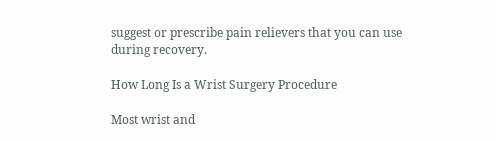suggest or prescribe pain relievers that you can use during recovery.

How Long Is a Wrist Surgery Procedure

Most wrist and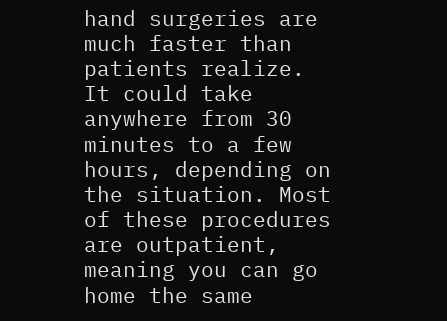hand surgeries are much faster than patients realize. It could take anywhere from 30 minutes to a few hours, depending on the situation. Most of these procedures are outpatient, meaning you can go home the same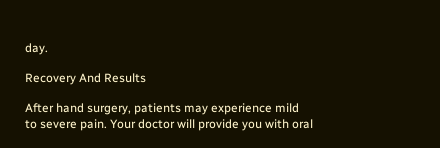day.

Recovery And Results

After hand surgery, patients may experience mild to severe pain. Your doctor will provide you with oral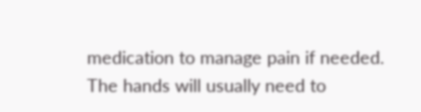medication to manage pain if needed. The hands will usually need to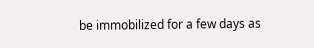be immobilized for a few days as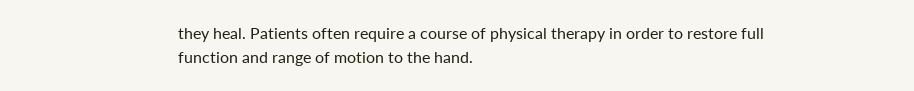they heal. Patients often require a course of physical therapy in order to restore full function and range of motion to the hand.